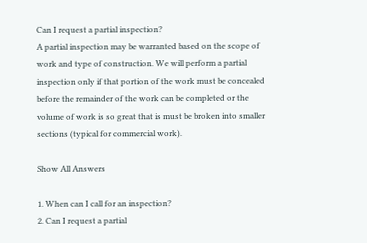Can I request a partial inspection?
A partial inspection may be warranted based on the scope of work and type of construction. We will perform a partial inspection only if that portion of the work must be concealed before the remainder of the work can be completed or the volume of work is so great that is must be broken into smaller sections (typical for commercial work).

Show All Answers

1. When can I call for an inspection?
2. Can I request a partial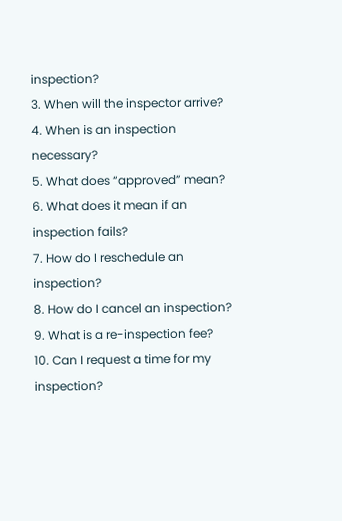inspection?
3. When will the inspector arrive?
4. When is an inspection necessary?
5. What does “approved” mean?
6. What does it mean if an inspection fails?
7. How do I reschedule an inspection?
8. How do I cancel an inspection?
9. What is a re-inspection fee?
10. Can I request a time for my inspection?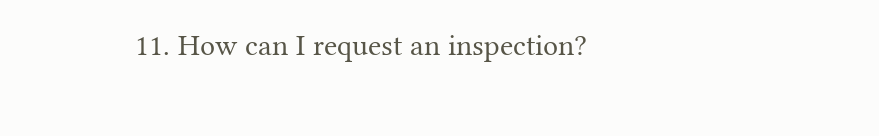11. How can I request an inspection?